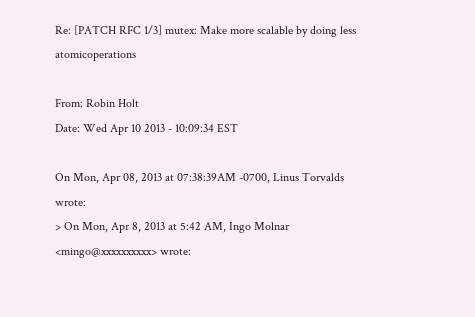Re: [PATCH RFC 1/3] mutex: Make more scalable by doing less atomicoperations

From: Robin Holt
Date: Wed Apr 10 2013 - 10:09:34 EST

On Mon, Apr 08, 2013 at 07:38:39AM -0700, Linus Torvalds wrote:
> On Mon, Apr 8, 2013 at 5:42 AM, Ingo Molnar <mingo@xxxxxxxxxx> wrote: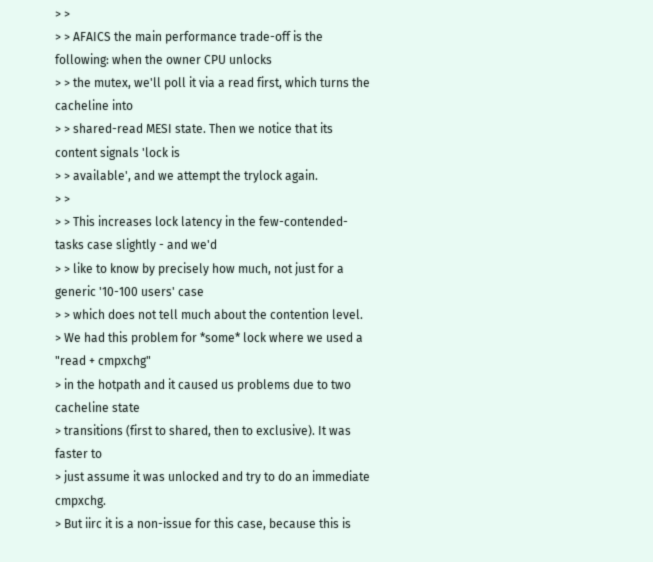> >
> > AFAICS the main performance trade-off is the following: when the owner CPU unlocks
> > the mutex, we'll poll it via a read first, which turns the cacheline into
> > shared-read MESI state. Then we notice that its content signals 'lock is
> > available', and we attempt the trylock again.
> >
> > This increases lock latency in the few-contended-tasks case slightly - and we'd
> > like to know by precisely how much, not just for a generic '10-100 users' case
> > which does not tell much about the contention level.
> We had this problem for *some* lock where we used a "read + cmpxchg"
> in the hotpath and it caused us problems due to two cacheline state
> transitions (first to shared, then to exclusive). It was faster to
> just assume it was unlocked and try to do an immediate cmpxchg.
> But iirc it is a non-issue for this case, because this is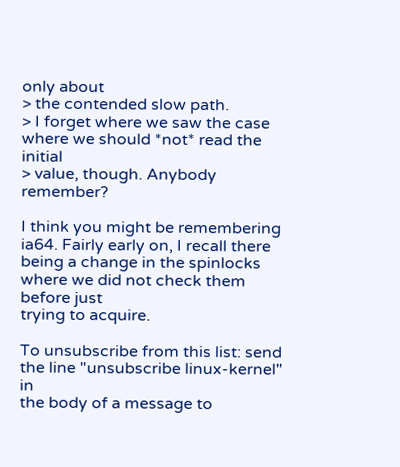only about
> the contended slow path.
> I forget where we saw the case where we should *not* read the initial
> value, though. Anybody remember?

I think you might be remembering ia64. Fairly early on, I recall there
being a change in the spinlocks where we did not check them before just
trying to acquire.

To unsubscribe from this list: send the line "unsubscribe linux-kernel" in
the body of a message to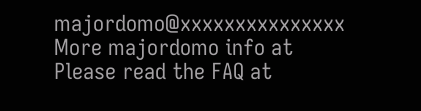majordomo@xxxxxxxxxxxxxxx
More majordomo info at
Please read the FAQ at